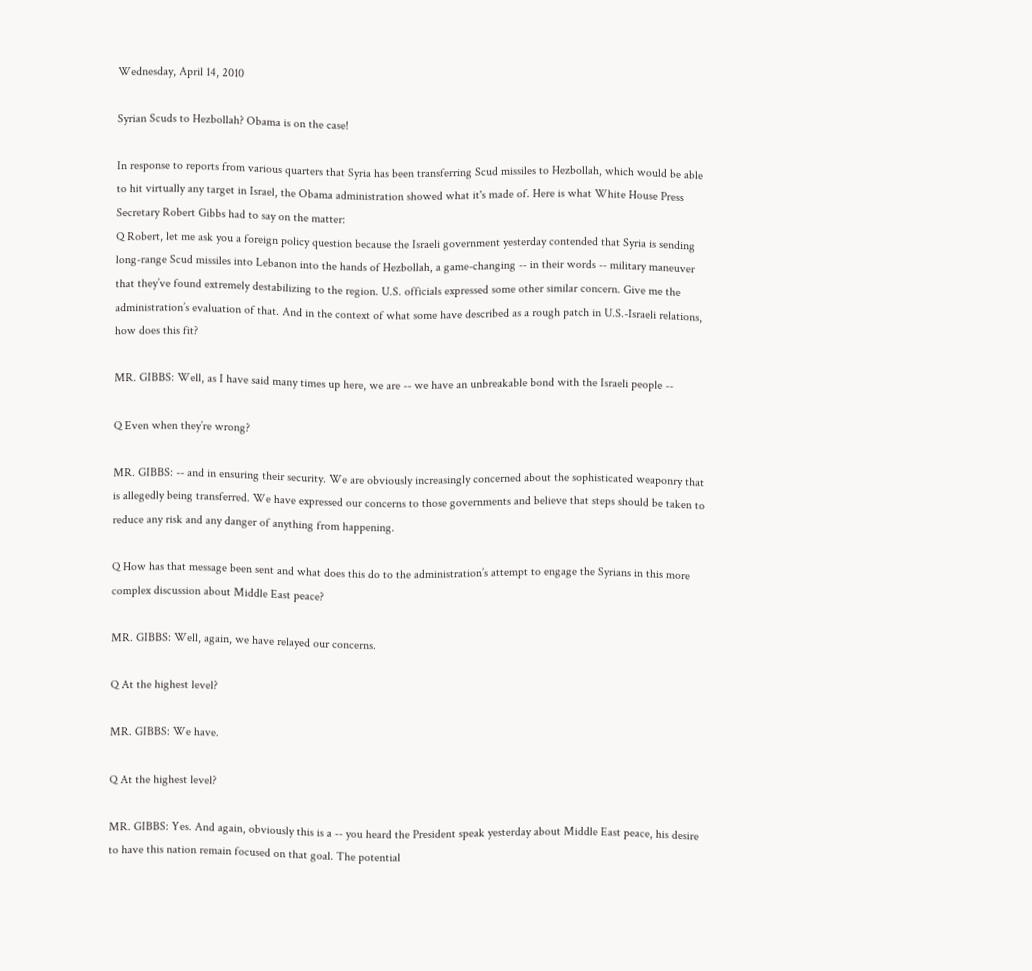Wednesday, April 14, 2010

Syrian Scuds to Hezbollah? Obama is on the case!

In response to reports from various quarters that Syria has been transferring Scud missiles to Hezbollah, which would be able to hit virtually any target in Israel, the Obama administration showed what it's made of. Here is what White House Press Secretary Robert Gibbs had to say on the matter:
Q Robert, let me ask you a foreign policy question because the Israeli government yesterday contended that Syria is sending long-range Scud missiles into Lebanon into the hands of Hezbollah, a game-changing -- in their words -- military maneuver that they’ve found extremely destabilizing to the region. U.S. officials expressed some other similar concern. Give me the administration’s evaluation of that. And in the context of what some have described as a rough patch in U.S.-Israeli relations, how does this fit?

MR. GIBBS: Well, as I have said many times up here, we are -- we have an unbreakable bond with the Israeli people --

Q Even when they’re wrong?

MR. GIBBS: -- and in ensuring their security. We are obviously increasingly concerned about the sophisticated weaponry that is allegedly being transferred. We have expressed our concerns to those governments and believe that steps should be taken to reduce any risk and any danger of anything from happening.

Q How has that message been sent and what does this do to the administration’s attempt to engage the Syrians in this more complex discussion about Middle East peace?

MR. GIBBS: Well, again, we have relayed our concerns.

Q At the highest level?

MR. GIBBS: We have.

Q At the highest level?

MR. GIBBS: Yes. And again, obviously this is a -- you heard the President speak yesterday about Middle East peace, his desire to have this nation remain focused on that goal. The potential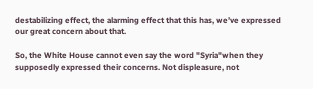destabilizing effect, the alarming effect that this has, we’ve expressed our great concern about that.

So, the White House cannot even say the word "Syria"when they supposedly expressed their concerns. Not displeasure, not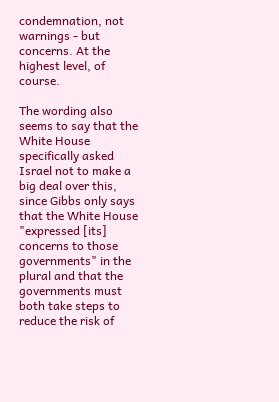condemnation, not warnings - but concerns. At the highest level, of course.

The wording also seems to say that the White House specifically asked Israel not to make a big deal over this, since Gibbs only says that the White House "expressed [its] concerns to those governments" in the plural and that the governments must both take steps to reduce the risk of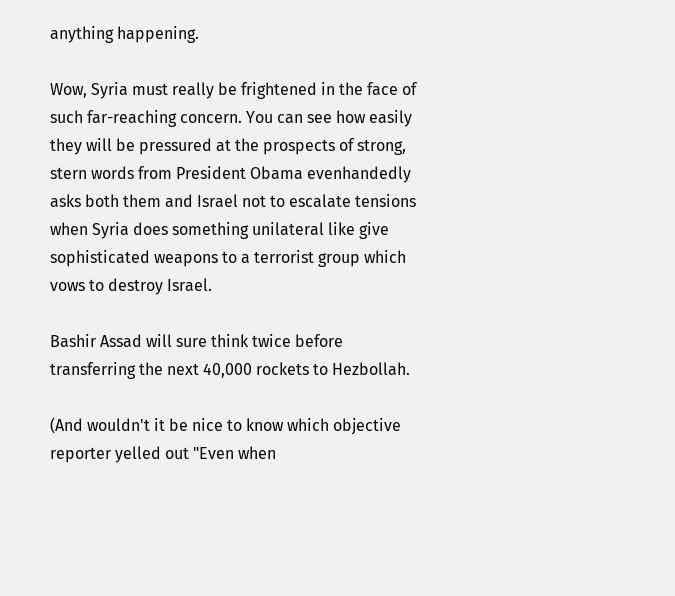anything happening.

Wow, Syria must really be frightened in the face of such far-reaching concern. You can see how easily they will be pressured at the prospects of strong, stern words from President Obama evenhandedly asks both them and Israel not to escalate tensions when Syria does something unilateral like give sophisticated weapons to a terrorist group which vows to destroy Israel.

Bashir Assad will sure think twice before transferring the next 40,000 rockets to Hezbollah.

(And wouldn't it be nice to know which objective reporter yelled out "Even when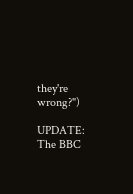they're wrong?")

UPDATE: The BBC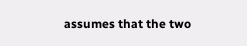assumes that the two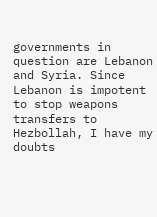governments in question are Lebanon and Syria. Since Lebanon is impotent to stop weapons transfers to Hezbollah, I have my doubts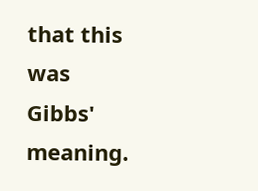that this was Gibbs' meaning.